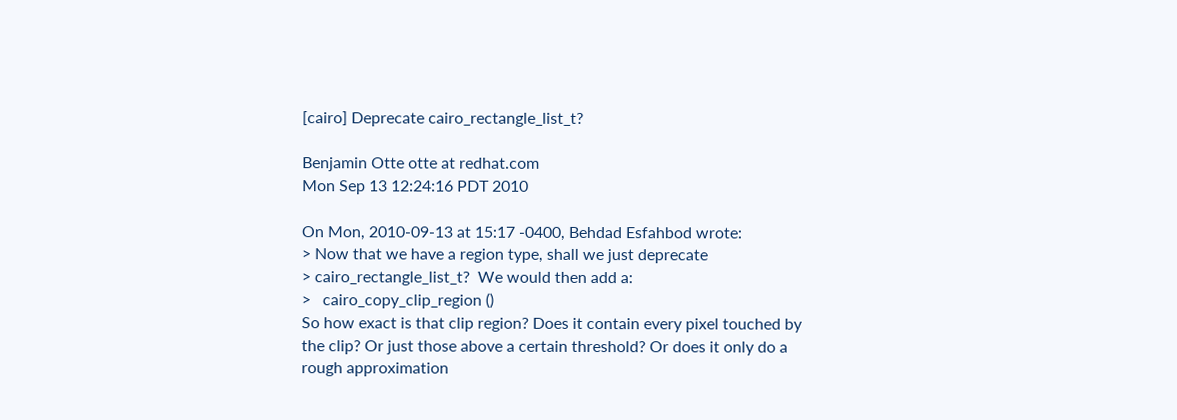[cairo] Deprecate cairo_rectangle_list_t?

Benjamin Otte otte at redhat.com
Mon Sep 13 12:24:16 PDT 2010

On Mon, 2010-09-13 at 15:17 -0400, Behdad Esfahbod wrote:
> Now that we have a region type, shall we just deprecate
> cairo_rectangle_list_t?  We would then add a:
>   cairo_copy_clip_region ()
So how exact is that clip region? Does it contain every pixel touched by
the clip? Or just those above a certain threshold? Or does it only do a
rough approximation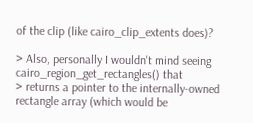of the clip (like cairo_clip_extents does)?

> Also, personally I wouldn't mind seeing cairo_region_get_rectangles() that
> returns a pointer to the internally-owned rectangle array (which would be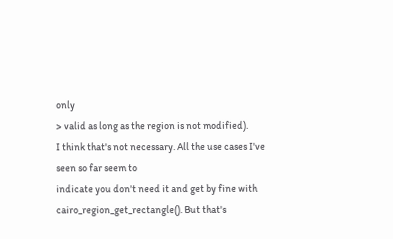only
> valid as long as the region is not modified).
I think that's not necessary. All the use cases I've seen so far seem to
indicate you don't need it and get by fine with
cairo_region_get_rectangle(). But that's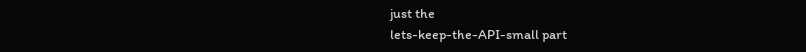just the
lets-keep-the-API-small part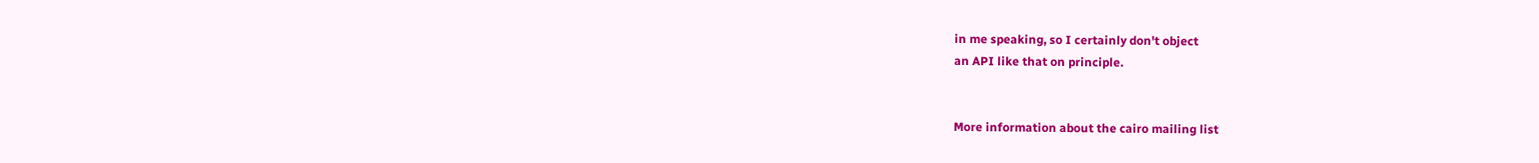in me speaking, so I certainly don't object
an API like that on principle.


More information about the cairo mailing list